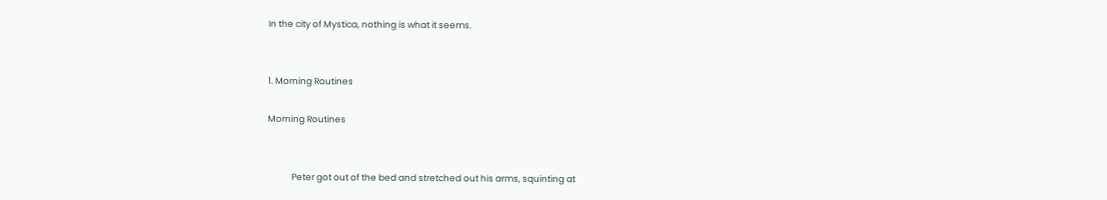In the city of Mystica, nothing is what it seems.


1. Morning Routines

Morning Routines


            Peter got out of the bed and stretched out his arms, squinting at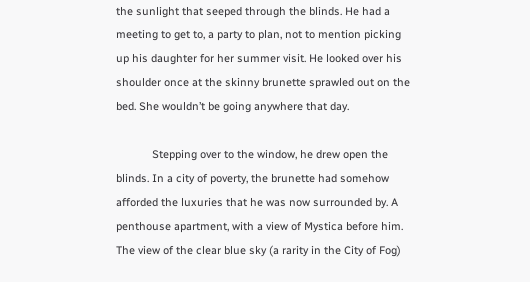the sunlight that seeped through the blinds. He had a meeting to get to, a party to plan, not to mention picking up his daughter for her summer visit. He looked over his shoulder once at the skinny brunette sprawled out on the bed. She wouldn’t be going anywhere that day.

            Stepping over to the window, he drew open the blinds. In a city of poverty, the brunette had somehow afforded the luxuries that he was now surrounded by. A penthouse apartment, with a view of Mystica before him. The view of the clear blue sky (a rarity in the City of Fog)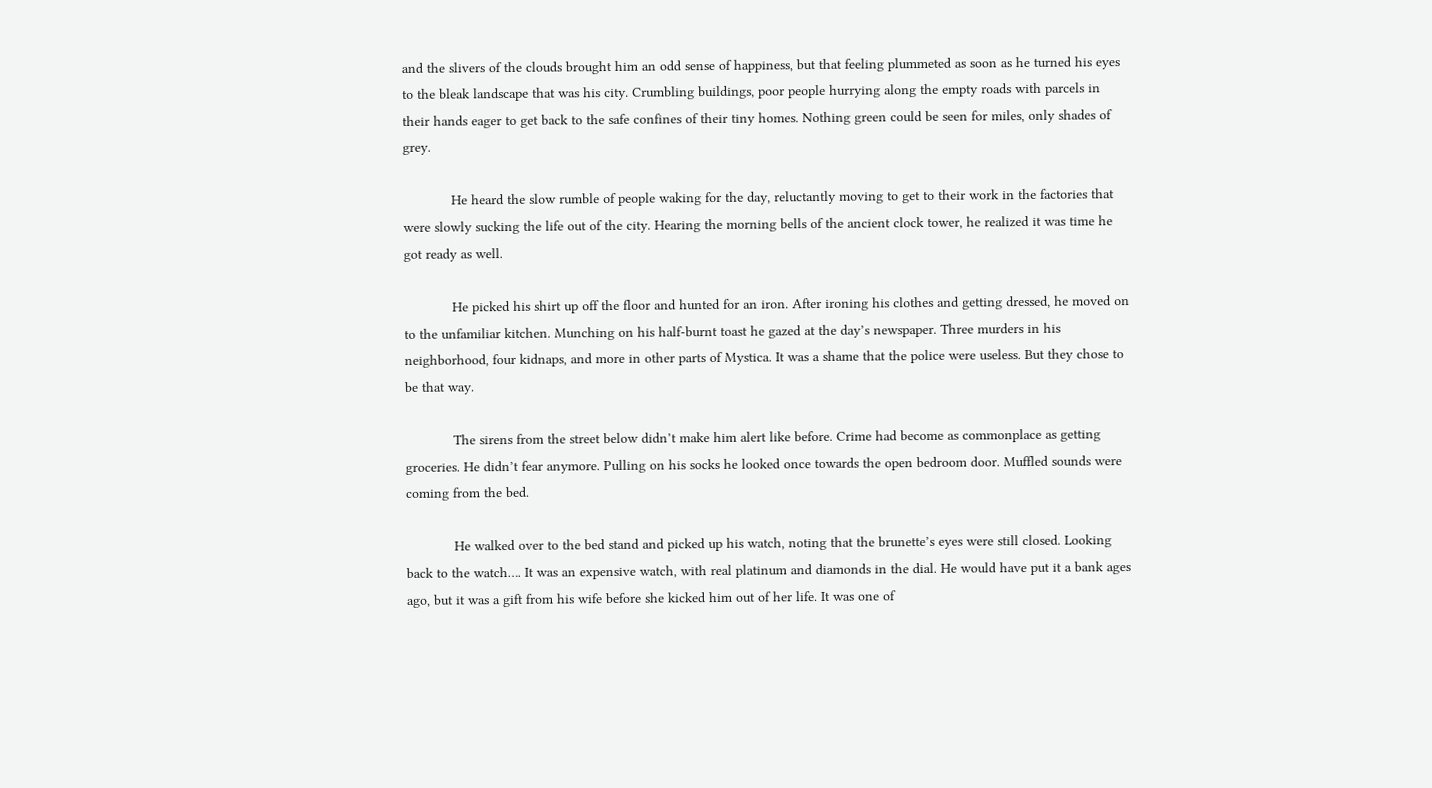and the slivers of the clouds brought him an odd sense of happiness, but that feeling plummeted as soon as he turned his eyes to the bleak landscape that was his city. Crumbling buildings, poor people hurrying along the empty roads with parcels in their hands eager to get back to the safe confines of their tiny homes. Nothing green could be seen for miles, only shades of grey.

            He heard the slow rumble of people waking for the day, reluctantly moving to get to their work in the factories that were slowly sucking the life out of the city. Hearing the morning bells of the ancient clock tower, he realized it was time he got ready as well.

            He picked his shirt up off the floor and hunted for an iron. After ironing his clothes and getting dressed, he moved on to the unfamiliar kitchen. Munching on his half-burnt toast he gazed at the day’s newspaper. Three murders in his neighborhood, four kidnaps, and more in other parts of Mystica. It was a shame that the police were useless. But they chose to be that way.

            The sirens from the street below didn’t make him alert like before. Crime had become as commonplace as getting groceries. He didn’t fear anymore. Pulling on his socks he looked once towards the open bedroom door. Muffled sounds were coming from the bed.

            He walked over to the bed stand and picked up his watch, noting that the brunette’s eyes were still closed. Looking back to the watch…. It was an expensive watch, with real platinum and diamonds in the dial. He would have put it a bank ages ago, but it was a gift from his wife before she kicked him out of her life. It was one of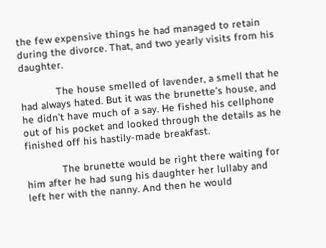the few expensive things he had managed to retain during the divorce. That, and two yearly visits from his daughter.

            The house smelled of lavender, a smell that he had always hated. But it was the brunette’s house, and he didn’t have much of a say. He fished his cellphone out of his pocket and looked through the details as he finished off his hastily-made breakfast.

            The brunette would be right there waiting for him after he had sung his daughter her lullaby and left her with the nanny. And then he would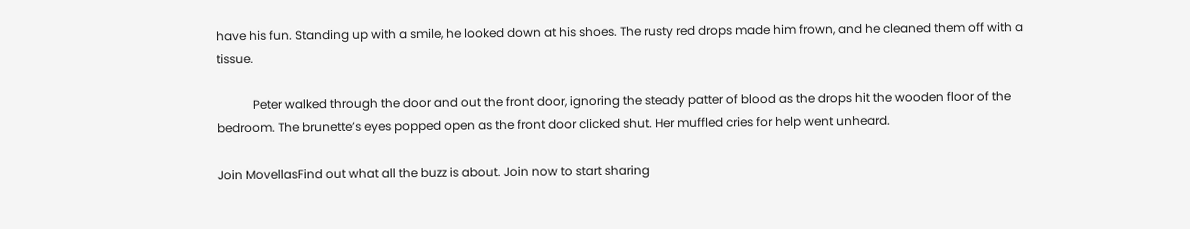have his fun. Standing up with a smile, he looked down at his shoes. The rusty red drops made him frown, and he cleaned them off with a tissue.

            Peter walked through the door and out the front door, ignoring the steady patter of blood as the drops hit the wooden floor of the bedroom. The brunette’s eyes popped open as the front door clicked shut. Her muffled cries for help went unheard.

Join MovellasFind out what all the buzz is about. Join now to start sharing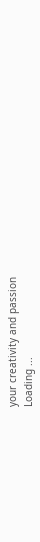your creativity and passion
Loading ...